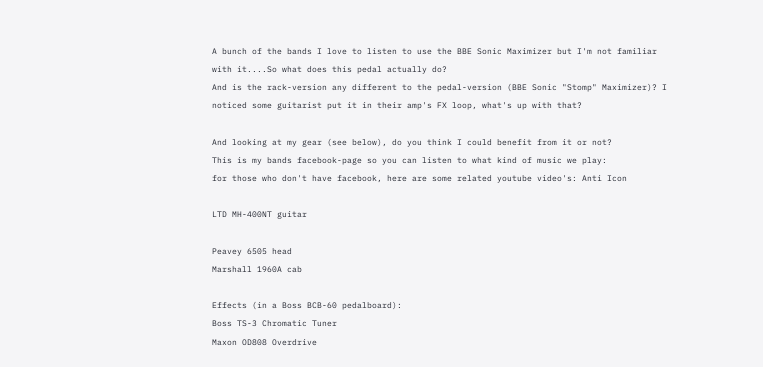A bunch of the bands I love to listen to use the BBE Sonic Maximizer but I'm not familiar with it....So what does this pedal actually do?
And is the rack-version any different to the pedal-version (BBE Sonic "Stomp" Maximizer)? I noticed some guitarist put it in their amp's FX loop, what's up with that?

And looking at my gear (see below), do you think I could benefit from it or not?
This is my bands facebook-page so you can listen to what kind of music we play:
for those who don't have facebook, here are some related youtube video's: Anti Icon

LTD MH-400NT guitar

Peavey 6505 head
Marshall 1960A cab

Effects (in a Boss BCB-60 pedalboard):
Boss TS-3 Chromatic Tuner
Maxon OD808 Overdrive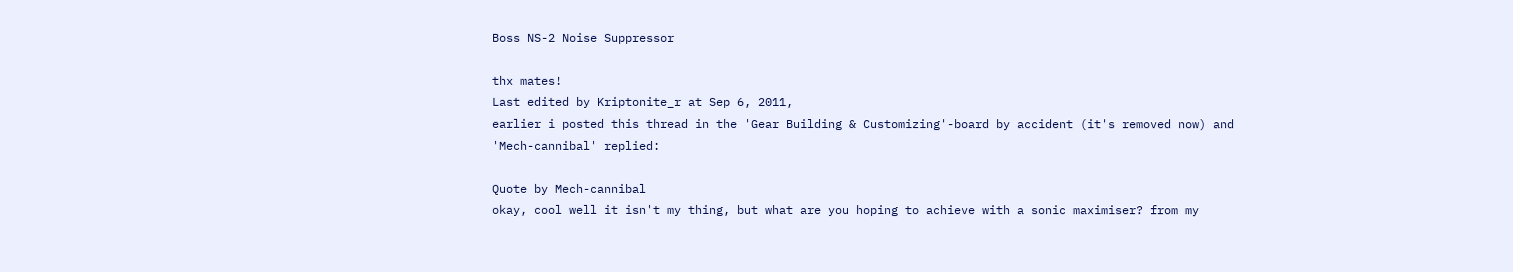Boss NS-2 Noise Suppressor

thx mates!
Last edited by Kriptonite_r at Sep 6, 2011,
earlier i posted this thread in the 'Gear Building & Customizing'-board by accident (it's removed now) and 'Mech-cannibal' replied:

Quote by Mech-cannibal
okay, cool well it isn't my thing, but what are you hoping to achieve with a sonic maximiser? from my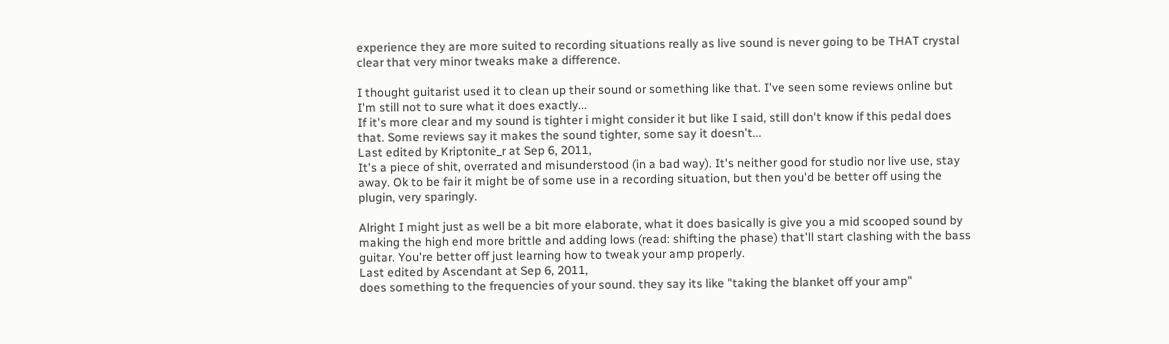experience they are more suited to recording situations really as live sound is never going to be THAT crystal clear that very minor tweaks make a difference.

I thought guitarist used it to clean up their sound or something like that. I've seen some reviews online but I'm still not to sure what it does exactly...
If it's more clear and my sound is tighter i might consider it but like I said, still don't know if this pedal does that. Some reviews say it makes the sound tighter, some say it doesn't...
Last edited by Kriptonite_r at Sep 6, 2011,
It's a piece of shit, overrated and misunderstood (in a bad way). It's neither good for studio nor live use, stay away. Ok to be fair it might be of some use in a recording situation, but then you'd be better off using the plugin, very sparingly.

Alright I might just as well be a bit more elaborate, what it does basically is give you a mid scooped sound by making the high end more brittle and adding lows (read: shifting the phase) that'll start clashing with the bass guitar. You're better off just learning how to tweak your amp properly.
Last edited by Ascendant at Sep 6, 2011,
does something to the frequencies of your sound. they say its like "taking the blanket off your amp"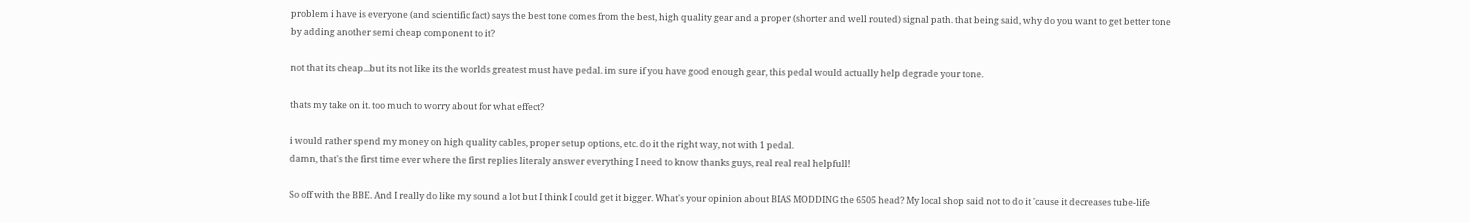problem i have is everyone (and scientific fact) says the best tone comes from the best, high quality gear and a proper (shorter and well routed) signal path. that being said, why do you want to get better tone by adding another semi cheap component to it?

not that its cheap...but its not like its the worlds greatest must have pedal. im sure if you have good enough gear, this pedal would actually help degrade your tone.

thats my take on it. too much to worry about for what effect?

i would rather spend my money on high quality cables, proper setup options, etc. do it the right way, not with 1 pedal.
damn, that's the first time ever where the first replies literaly answer everything I need to know thanks guys, real real real helpfull!

So off with the BBE. And I really do like my sound a lot but I think I could get it bigger. What's your opinion about BIAS MODDING the 6505 head? My local shop said not to do it 'cause it decreases tube-life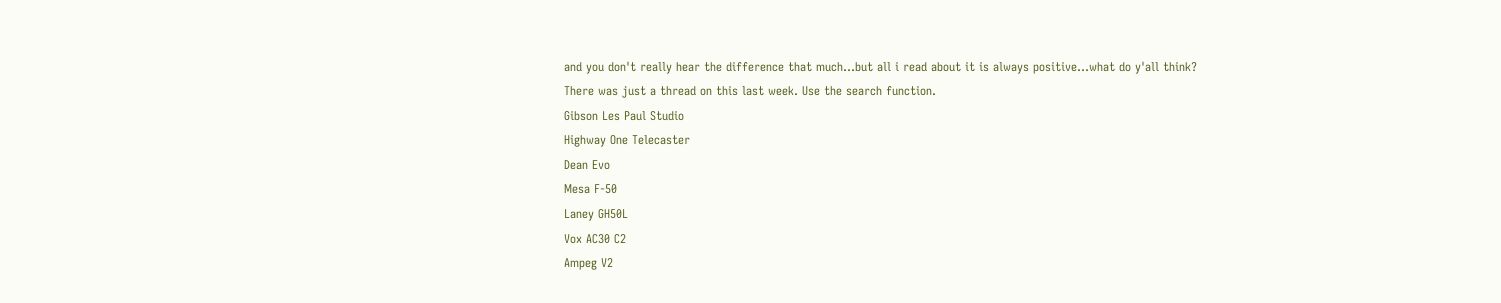and you don't really hear the difference that much...but all i read about it is always positive...what do y'all think?
There was just a thread on this last week. Use the search function.
Gibson Les Paul Studio
Highway One Telecaster
Dean Evo
Mesa F-50
Laney GH50L
Vox AC30 C2
Ampeg V2